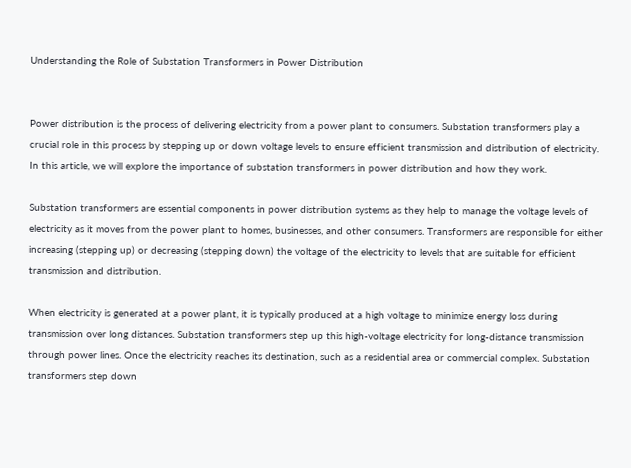Understanding the Role of Substation Transformers in Power Distribution


Power distribution is the process of delivering electricity from a power plant to consumers. Substation transformers play a crucial role in this process by stepping up or down voltage levels to ensure efficient transmission and distribution of electricity. In this article, we will explore the importance of substation transformers in power distribution and how they work.

Substation transformers are essential components in power distribution systems as they help to manage the voltage levels of electricity as it moves from the power plant to homes, businesses, and other consumers. Transformers are responsible for either increasing (stepping up) or decreasing (stepping down) the voltage of the electricity to levels that are suitable for efficient transmission and distribution.

When electricity is generated at a power plant, it is typically produced at a high voltage to minimize energy loss during transmission over long distances. Substation transformers step up this high-voltage electricity for long-distance transmission through power lines. Once the electricity reaches its destination, such as a residential area or commercial complex. Substation transformers step down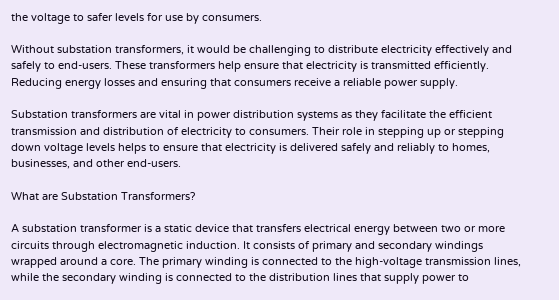the voltage to safer levels for use by consumers.

Without substation transformers, it would be challenging to distribute electricity effectively and safely to end-users. These transformers help ensure that electricity is transmitted efficiently. Reducing energy losses and ensuring that consumers receive a reliable power supply.

Substation transformers are vital in power distribution systems as they facilitate the efficient transmission and distribution of electricity to consumers. Their role in stepping up or stepping down voltage levels helps to ensure that electricity is delivered safely and reliably to homes, businesses, and other end-users.

What are Substation Transformers?

A substation transformer is a static device that transfers electrical energy between two or more circuits through electromagnetic induction. It consists of primary and secondary windings wrapped around a core. The primary winding is connected to the high-voltage transmission lines, while the secondary winding is connected to the distribution lines that supply power to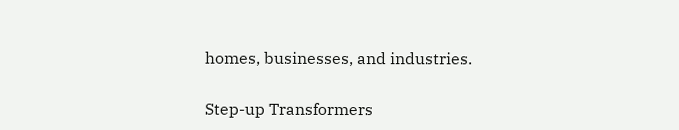homes, businesses, and industries.

Step-up Transformers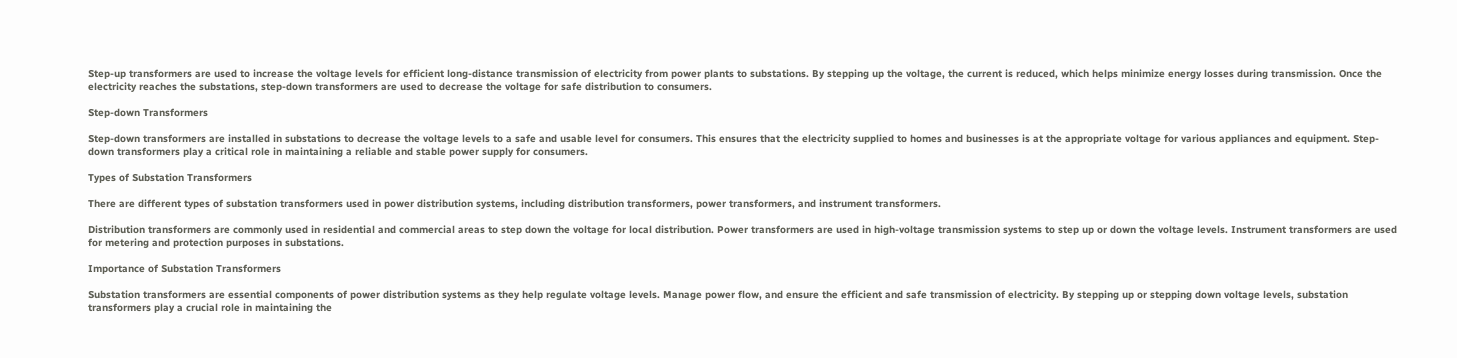Step-up transformers are used to increase the voltage levels for efficient long-distance transmission of electricity from power plants to substations. By stepping up the voltage, the current is reduced, which helps minimize energy losses during transmission. Once the electricity reaches the substations, step-down transformers are used to decrease the voltage for safe distribution to consumers.

Step-down Transformers

Step-down transformers are installed in substations to decrease the voltage levels to a safe and usable level for consumers. This ensures that the electricity supplied to homes and businesses is at the appropriate voltage for various appliances and equipment. Step-down transformers play a critical role in maintaining a reliable and stable power supply for consumers.

Types of Substation Transformers

There are different types of substation transformers used in power distribution systems, including distribution transformers, power transformers, and instrument transformers.

Distribution transformers are commonly used in residential and commercial areas to step down the voltage for local distribution. Power transformers are used in high-voltage transmission systems to step up or down the voltage levels. Instrument transformers are used for metering and protection purposes in substations.

Importance of Substation Transformers

Substation transformers are essential components of power distribution systems as they help regulate voltage levels. Manage power flow, and ensure the efficient and safe transmission of electricity. By stepping up or stepping down voltage levels, substation transformers play a crucial role in maintaining the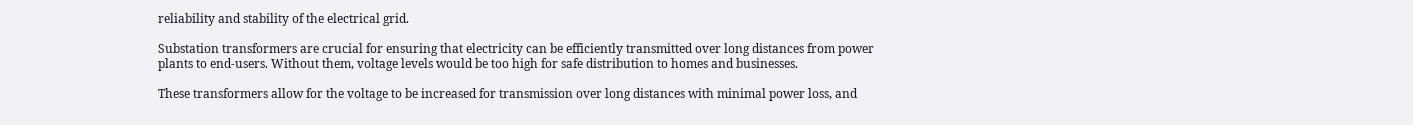reliability and stability of the electrical grid.

Substation transformers are crucial for ensuring that electricity can be efficiently transmitted over long distances from power plants to end-users. Without them, voltage levels would be too high for safe distribution to homes and businesses.

These transformers allow for the voltage to be increased for transmission over long distances with minimal power loss, and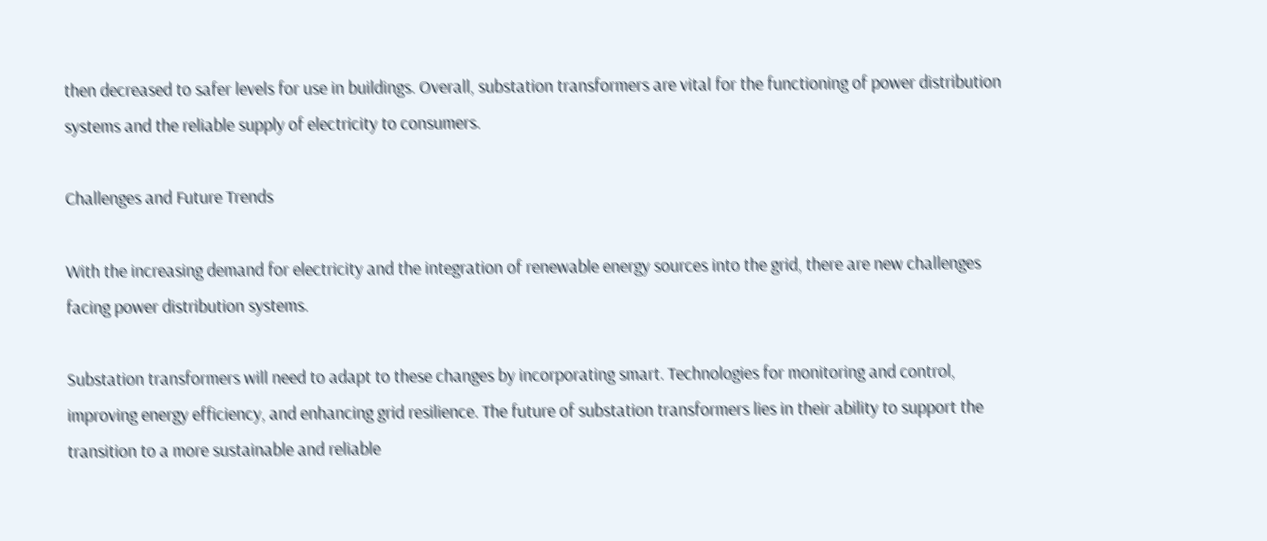then decreased to safer levels for use in buildings. Overall, substation transformers are vital for the functioning of power distribution systems and the reliable supply of electricity to consumers.

Challenges and Future Trends

With the increasing demand for electricity and the integration of renewable energy sources into the grid, there are new challenges facing power distribution systems.

Substation transformers will need to adapt to these changes by incorporating smart. Technologies for monitoring and control, improving energy efficiency, and enhancing grid resilience. The future of substation transformers lies in their ability to support the transition to a more sustainable and reliable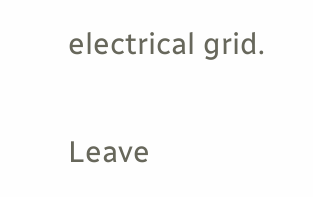electrical grid.


Leave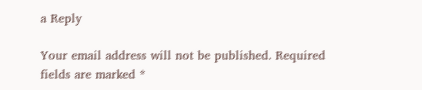a Reply

Your email address will not be published. Required fields are marked *